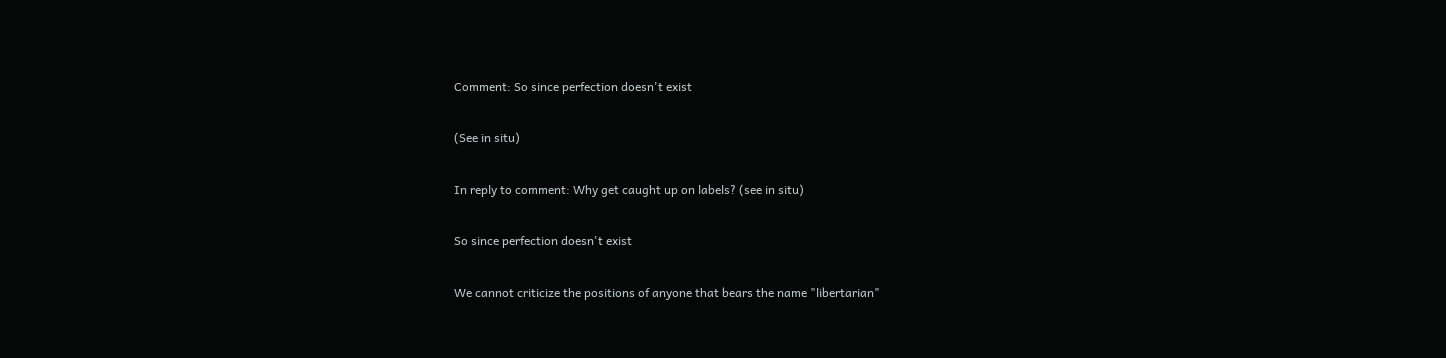Comment: So since perfection doesn't exist

(See in situ)

In reply to comment: Why get caught up on labels? (see in situ)

So since perfection doesn't exist

We cannot criticize the positions of anyone that bears the name "libertarian"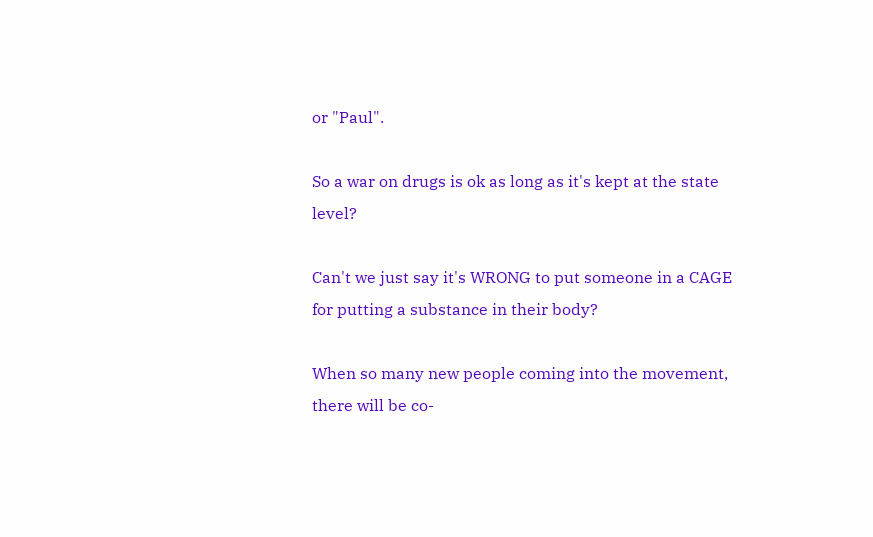or "Paul".

So a war on drugs is ok as long as it's kept at the state level?

Can't we just say it's WRONG to put someone in a CAGE for putting a substance in their body?

When so many new people coming into the movement, there will be co-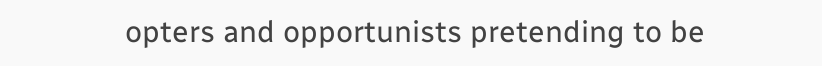opters and opportunists pretending to be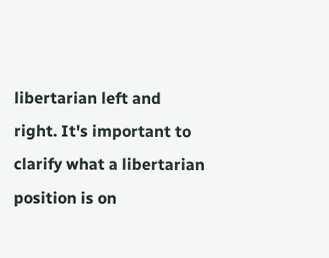libertarian left and right. It's important to clarify what a libertarian position is on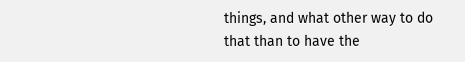things, and what other way to do that than to have the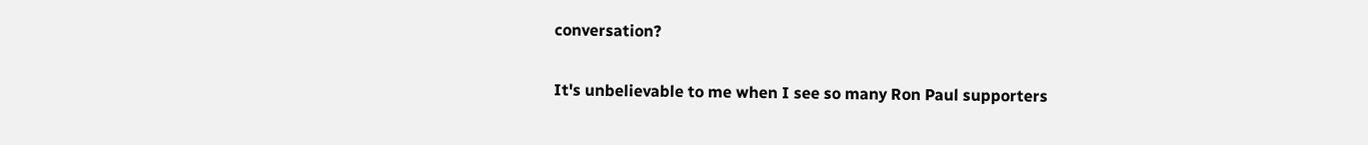conversation?

It's unbelievable to me when I see so many Ron Paul supporters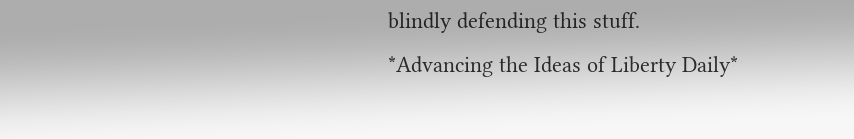blindly defending this stuff.
*Advancing the Ideas of Liberty Daily*